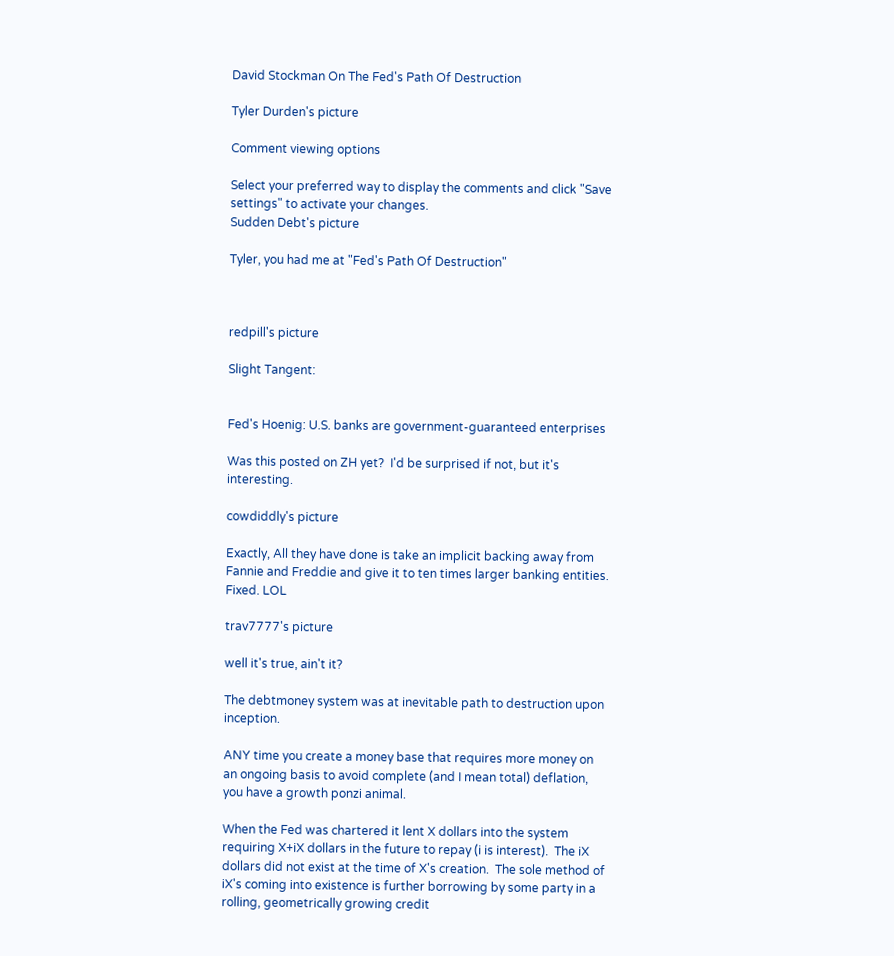David Stockman On The Fed's Path Of Destruction

Tyler Durden's picture

Comment viewing options

Select your preferred way to display the comments and click "Save settings" to activate your changes.
Sudden Debt's picture

Tyler, you had me at "Fed's Path Of Destruction"



redpill's picture

Slight Tangent:


Fed's Hoenig: U.S. banks are government-guaranteed enterprises

Was this posted on ZH yet?  I'd be surprised if not, but it's interesting.

cowdiddly's picture

Exactly, All they have done is take an implicit backing away from Fannie and Freddie and give it to ten times larger banking entities. Fixed. LOL

trav7777's picture

well it's true, ain't it?

The debtmoney system was at inevitable path to destruction upon inception.

ANY time you create a money base that requires more money on an ongoing basis to avoid complete (and I mean total) deflation, you have a growth ponzi animal.

When the Fed was chartered it lent X dollars into the system requiring X+iX dollars in the future to repay (i is interest).  The iX dollars did not exist at the time of X's creation.  The sole method of iX's coming into existence is further borrowing by some party in a rolling, geometrically growing credit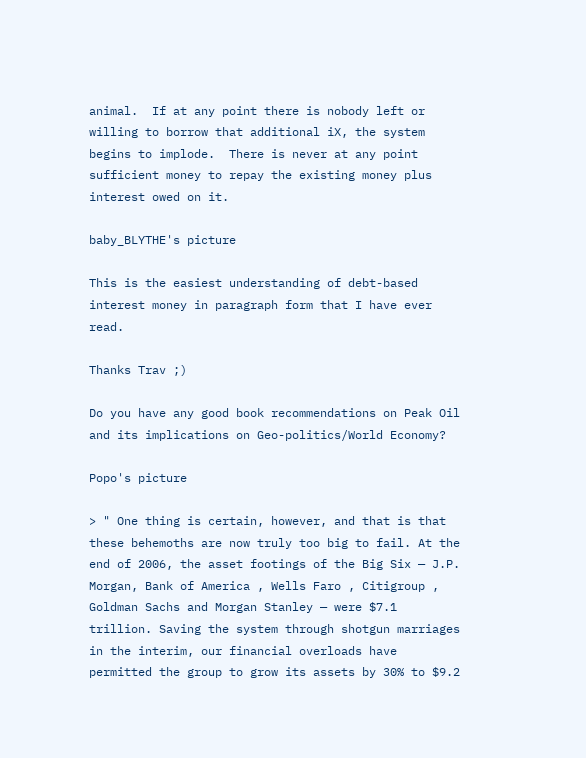animal.  If at any point there is nobody left or willing to borrow that additional iX, the system begins to implode.  There is never at any point sufficient money to repay the existing money plus interest owed on it.

baby_BLYTHE's picture

This is the easiest understanding of debt-based interest money in paragraph form that I have ever read.

Thanks Trav ;)

Do you have any good book recommendations on Peak Oil and its implications on Geo-politics/World Economy?

Popo's picture

> " One thing is certain, however, and that is that these behemoths are now truly too big to fail. At the end of 2006, the asset footings of the Big Six — J.P. Morgan, Bank of America , Wells Faro , Citigroup , Goldman Sachs and Morgan Stanley — were $7.1 trillion. Saving the system through shotgun marriages in the interim, our financial overloads have permitted the group to grow its assets by 30% to $9.2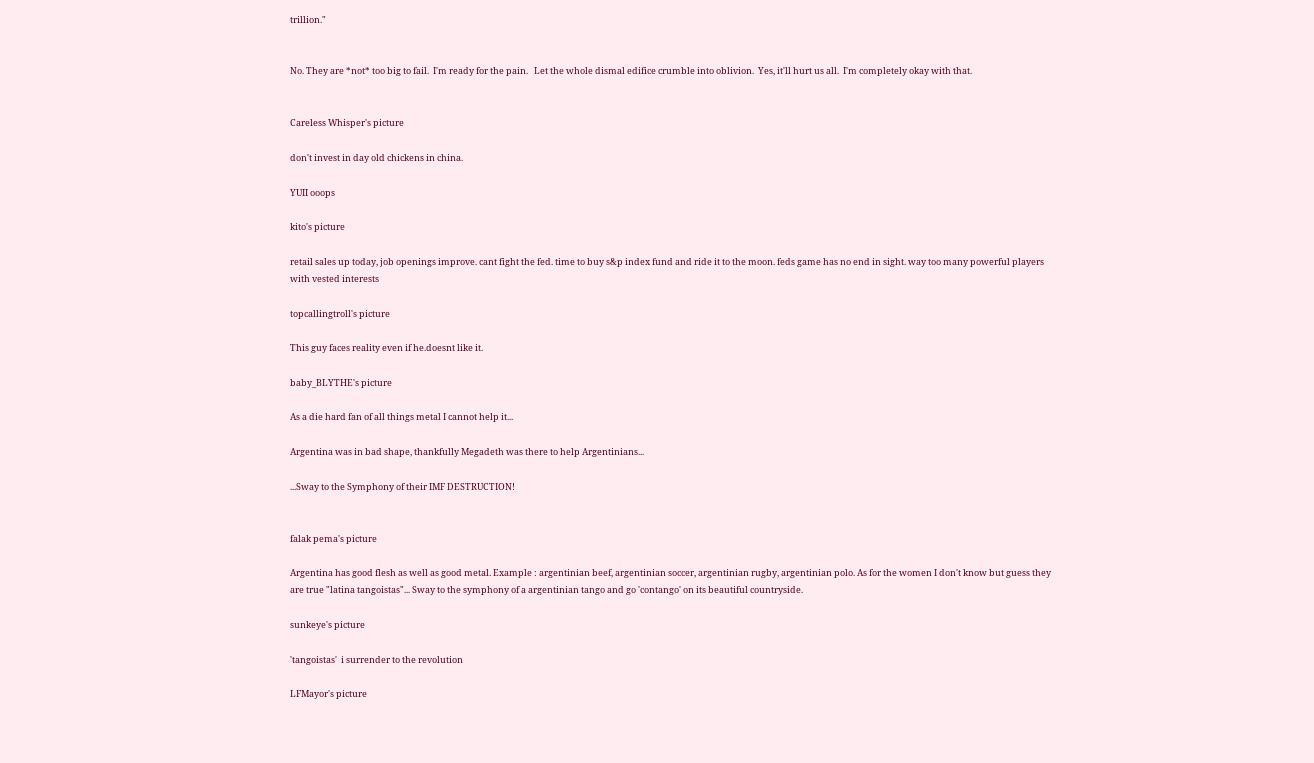trillion."


No. They are *not* too big to fail.  I'm ready for the pain.   Let the whole dismal edifice crumble into oblivion.  Yes, it'll hurt us all.  I'm completely okay with that.


Careless Whisper's picture

don't invest in day old chickens in china.

YUII ooops

kito's picture

retail sales up today, job openings improve. cant fight the fed. time to buy s&p index fund and ride it to the moon. feds game has no end in sight. way too many powerful players with vested interests

topcallingtroll's picture

This guy faces reality even if he.doesnt like it.

baby_BLYTHE's picture

As a die hard fan of all things metal I cannot help it...

Argentina was in bad shape, thankfully Megadeth was there to help Argentinians...

...Sway to the Symphony of their IMF DESTRUCTION!


falak pema's picture

Argentina has good flesh as well as good metal. Example : argentinian beef, argentinian soccer, argentinian rugby, argentinian polo. As for the women I don't know but guess they are true "latina tangoistas"... Sway to the symphony of a argentinian tango and go 'contango' on its beautiful countryside.

sunkeye's picture

'tangoistas'  i surrender to the revolution

LFMayor's picture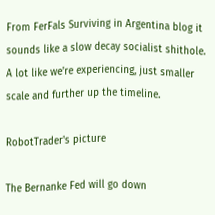From FerFals Surviving in Argentina blog it sounds like a slow decay socialist shithole.  A lot like we're experiencing, just smaller scale and further up the timeline.

RobotTrader's picture

The Bernanke Fed will go down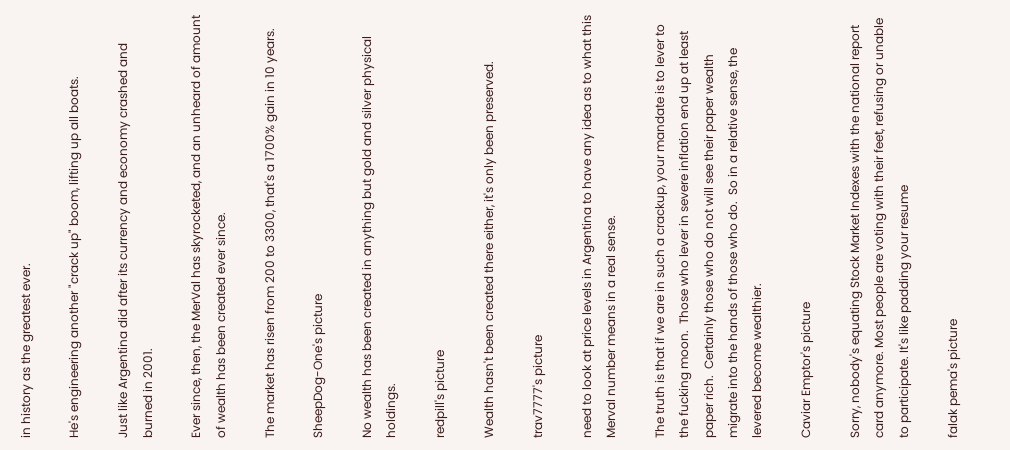in history as the greatest ever.

He's engineering another "crack up" boom, lifting up all boats.

Just like Argentina did after its currency and economy crashed and burned in 2001.

Ever since, then, the MerVal has skyrocketed, and an unheard of amount of wealth has been created ever since.

The market has risen from 200 to 3300, that's a 1700% gain in 10 years.

SheepDog-One's picture

No wealth has been created in anything but gold and silver physical holdings.

redpill's picture

Wealth hasn't been created there either, it's only been preserved.

trav7777's picture

need to look at price levels in Argentina to have any idea as to what this Merval number means in a real sense.

The truth is that if we are in such a crackup, your mandate is to lever to the fucking moon.  Those who lever in severe inflation end up at least paper rich.  Certainly those who do not will see their paper wealth migrate into the hands of those who do.  So in a relative sense, the levered become wealthier.

Caviar Emptor's picture

Sorry, nobody's equating Stock Market Indexes with the national report card anymore. Most people are voting with their feet, refusing or unable to participate. It's like padding your resume

falak pema's picture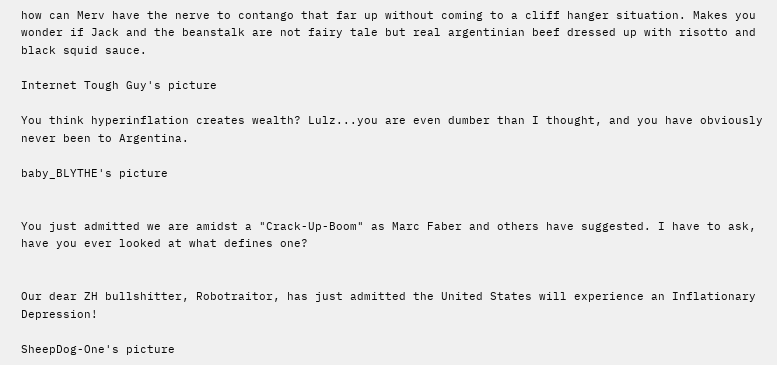how can Merv have the nerve to contango that far up without coming to a cliff hanger situation. Makes you wonder if Jack and the beanstalk are not fairy tale but real argentinian beef dressed up with risotto and black squid sauce.

Internet Tough Guy's picture

You think hyperinflation creates wealth? Lulz...you are even dumber than I thought, and you have obviously never been to Argentina.

baby_BLYTHE's picture


You just admitted we are amidst a "Crack-Up-Boom" as Marc Faber and others have suggested. I have to ask, have you ever looked at what defines one?


Our dear ZH bullshitter, Robotraitor, has just admitted the United States will experience an Inflationary Depression!

SheepDog-One's picture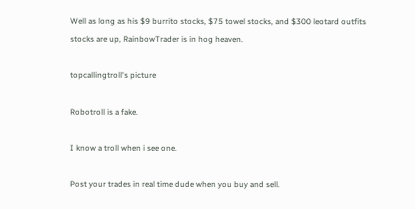Well as long as his $9 burrito stocks, $75 towel stocks, and $300 leotard outfits stocks are up, RainbowTrader is in hog heaven.

topcallingtroll's picture

Robotroll is a fake.

I know a troll when i see one.

Post your trades in real time dude when you buy and sell.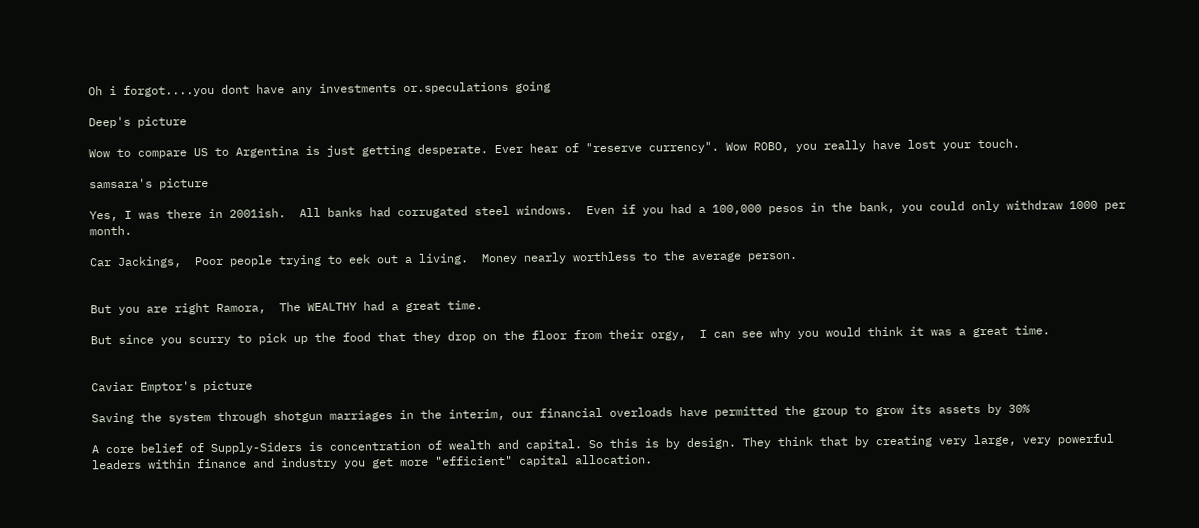Oh i forgot....you dont have any investments or.speculations going

Deep's picture

Wow to compare US to Argentina is just getting desperate. Ever hear of "reserve currency". Wow ROBO, you really have lost your touch.

samsara's picture

Yes, I was there in 2001ish.  All banks had corrugated steel windows.  Even if you had a 100,000 pesos in the bank, you could only withdraw 1000 per month.

Car Jackings,  Poor people trying to eek out a living.  Money nearly worthless to the average person.


But you are right Ramora,  The WEALTHY had a great time.

But since you scurry to pick up the food that they drop on the floor from their orgy,  I can see why you would think it was a great time.


Caviar Emptor's picture

Saving the system through shotgun marriages in the interim, our financial overloads have permitted the group to grow its assets by 30%

A core belief of Supply-Siders is concentration of wealth and capital. So this is by design. They think that by creating very large, very powerful leaders within finance and industry you get more "efficient" capital allocation.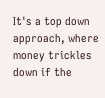It's a top down approach, where money trickles down if the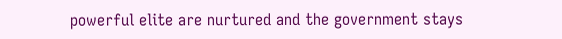powerful elite are nurtured and the government stays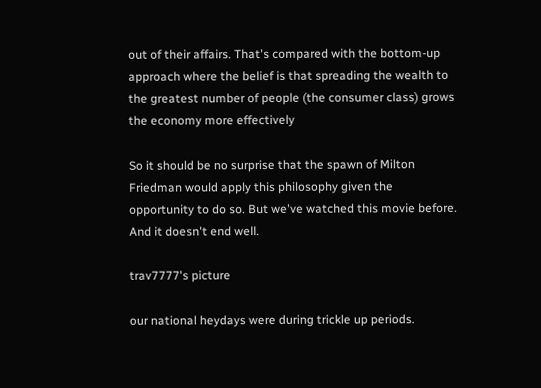out of their affairs. That's compared with the bottom-up approach where the belief is that spreading the wealth to the greatest number of people (the consumer class) grows the economy more effectively

So it should be no surprise that the spawn of Milton Friedman would apply this philosophy given the opportunity to do so. But we've watched this movie before. And it doesn't end well.

trav7777's picture

our national heydays were during trickle up periods.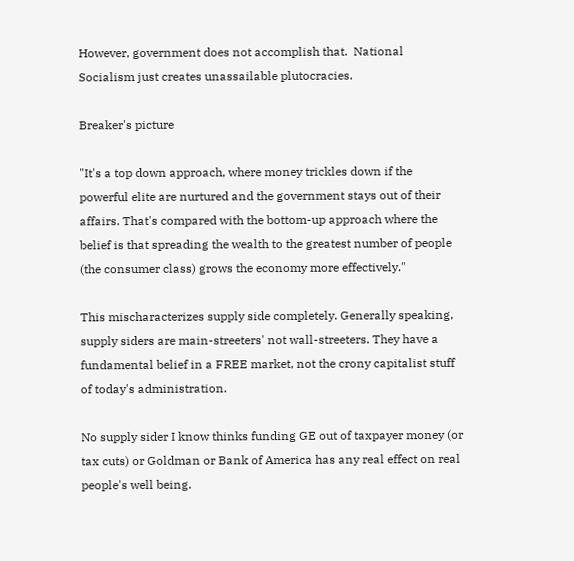However, government does not accomplish that.  National Socialism just creates unassailable plutocracies.

Breaker's picture

"It's a top down approach, where money trickles down if the powerful elite are nurtured and the government stays out of their affairs. That's compared with the bottom-up approach where the belief is that spreading the wealth to the greatest number of people (the consumer class) grows the economy more effectively."

This mischaracterizes supply side completely. Generally speaking, supply siders are main-streeters' not wall-streeters. They have a fundamental belief in a FREE market, not the crony capitalist stuff of today's administration.

No supply sider I know thinks funding GE out of taxpayer money (or tax cuts) or Goldman or Bank of America has any real effect on real people's well being.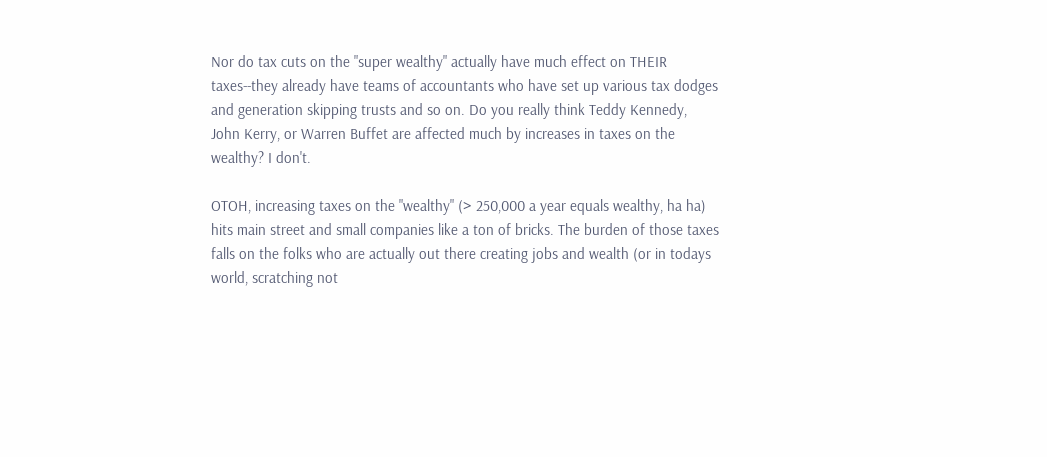Nor do tax cuts on the "super wealthy" actually have much effect on THEIR taxes--they already have teams of accountants who have set up various tax dodges and generation skipping trusts and so on. Do you really think Teddy Kennedy, John Kerry, or Warren Buffet are affected much by increases in taxes on the wealthy? I don't.

OTOH, increasing taxes on the "wealthy" (> 250,000 a year equals wealthy, ha ha) hits main street and small companies like a ton of bricks. The burden of those taxes falls on the folks who are actually out there creating jobs and wealth (or in todays world, scratching not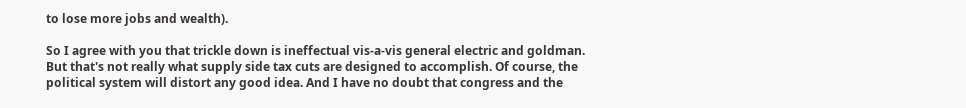to lose more jobs and wealth).

So I agree with you that trickle down is ineffectual vis-a-vis general electric and goldman. But that's not really what supply side tax cuts are designed to accomplish. Of course, the political system will distort any good idea. And I have no doubt that congress and the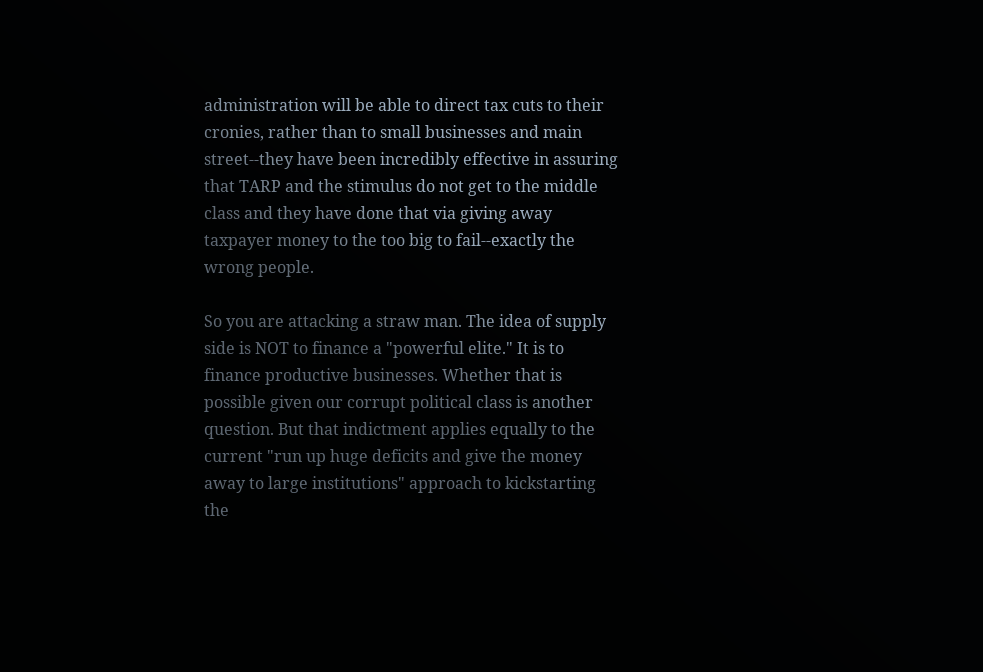administration will be able to direct tax cuts to their cronies, rather than to small businesses and main street--they have been incredibly effective in assuring that TARP and the stimulus do not get to the middle class and they have done that via giving away taxpayer money to the too big to fail--exactly the wrong people.

So you are attacking a straw man. The idea of supply side is NOT to finance a "powerful elite." It is to finance productive businesses. Whether that is possible given our corrupt political class is another question. But that indictment applies equally to the current "run up huge deficits and give the money away to large institutions" approach to kickstarting the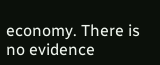economy. There is no evidence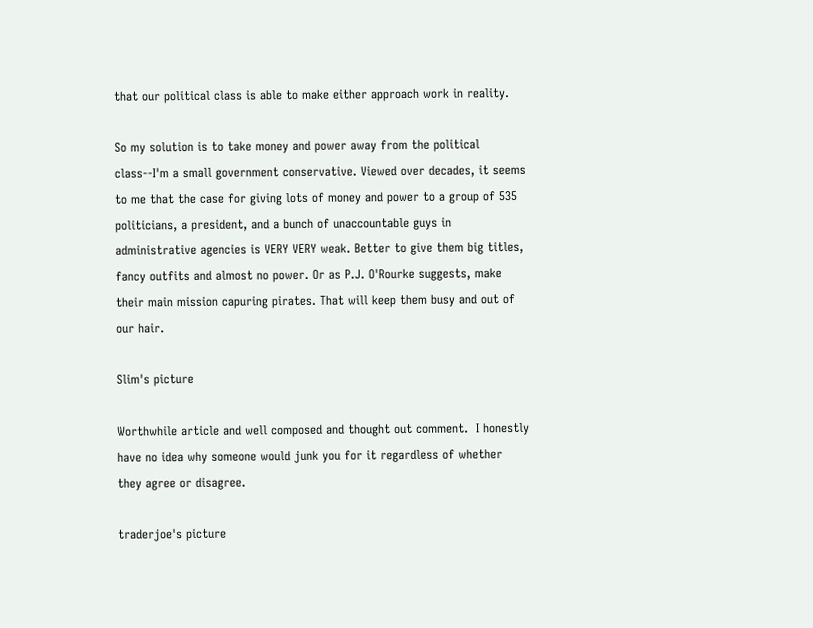that our political class is able to make either approach work in reality.

So my solution is to take money and power away from the political class--I'm a small government conservative. Viewed over decades, it seems to me that the case for giving lots of money and power to a group of 535 politicians, a president, and a bunch of unaccountable guys in administrative agencies is VERY VERY weak. Better to give them big titles, fancy outfits and almost no power. Or as P.J. O'Rourke suggests, make their main mission capuring pirates. That will keep them busy and out of our hair.

Slim's picture

Worthwhile article and well composed and thought out comment.  I honestly have no idea why someone would junk you for it regardless of whether they agree or disagree.

traderjoe's picture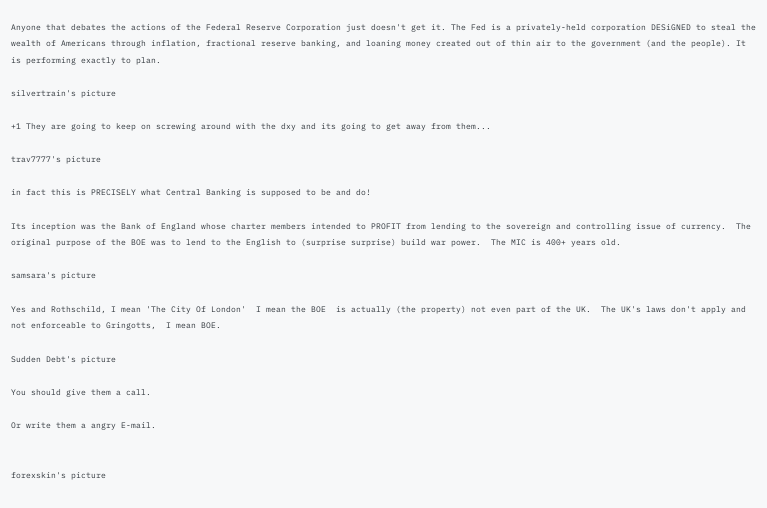Anyone that debates the actions of the Federal Reserve Corporation just doesn't get it. The Fed is a privately-held corporation DESiGNED to steal the wealth of Americans through inflation, fractional reserve banking, and loaning money created out of thin air to the government (and the people). It is performing exactly to plan.

silvertrain's picture

+1 They are going to keep on screwing around with the dxy and its going to get away from them...

trav7777's picture

in fact this is PRECISELY what Central Banking is supposed to be and do!

Its inception was the Bank of England whose charter members intended to PROFIT from lending to the sovereign and controlling issue of currency.  The original purpose of the BOE was to lend to the English to (surprise surprise) build war power.  The MIC is 400+ years old.

samsara's picture

Yes and Rothschild, I mean 'The City Of London'  I mean the BOE  is actually (the property) not even part of the UK.  The UK's laws don't apply and not enforceable to Gringotts,  I mean BOE.

Sudden Debt's picture

You should give them a call.

Or write them a angry E-mail.


forexskin's picture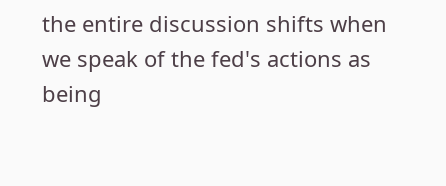the entire discussion shifts when we speak of the fed's actions as being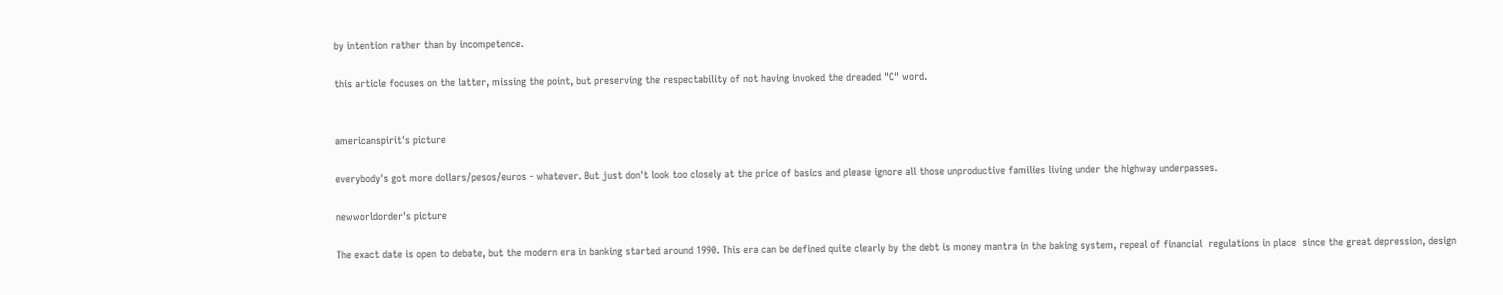by intention rather than by incompetence.

this article focuses on the latter, missing the point, but preserving the respectability of not having invoked the dreaded "C" word.


americanspirit's picture

everybody's got more dollars/pesos/euros - whatever. But just don't look too closely at the price of basics and please ignore all those unproductive families living under the highway underpasses.

newworldorder's picture

The exact date is open to debate, but the modern era in banking started around 1990. This era can be defined quite clearly by the debt is money mantra in the baking system, repeal of financial  regulations in place  since the great depression, design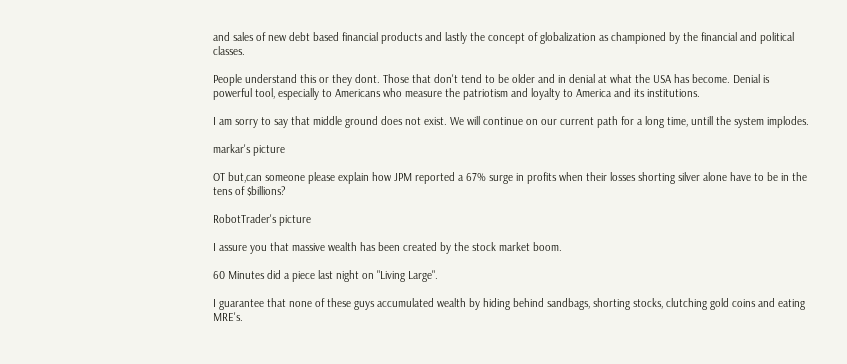and sales of new debt based financial products and lastly the concept of globalization as championed by the financial and political classes.

People understand this or they dont. Those that don't tend to be older and in denial at what the USA has become. Denial is powerful tool, especially to Americans who measure the patriotism and loyalty to America and its institutions.

I am sorry to say that middle ground does not exist. We will continue on our current path for a long time, untill the system implodes.

markar's picture

OT but,can someone please explain how JPM reported a 67% surge in profits when their losses shorting silver alone have to be in the tens of $billions?

RobotTrader's picture

I assure you that massive wealth has been created by the stock market boom.

60 Minutes did a piece last night on "Living Large".

I guarantee that none of these guys accumulated wealth by hiding behind sandbags, shorting stocks, clutching gold coins and eating MRE's.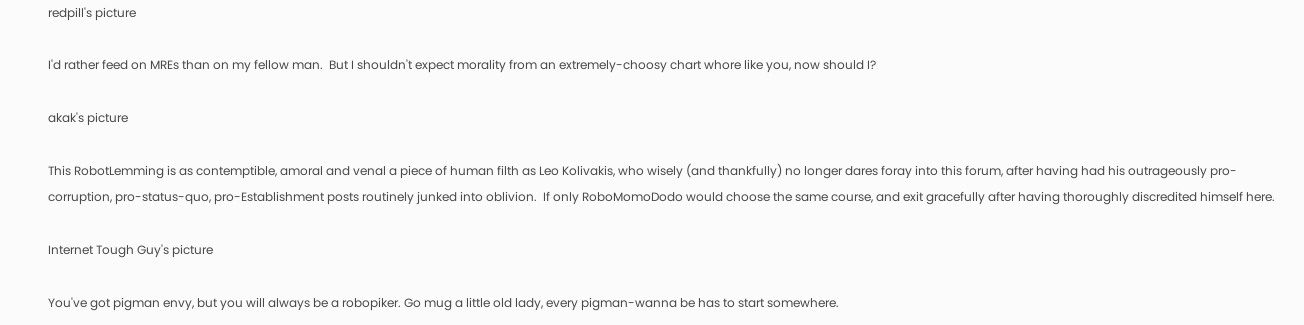redpill's picture

I'd rather feed on MREs than on my fellow man.  But I shouldn't expect morality from an extremely-choosy chart whore like you, now should I?

akak's picture

This RobotLemming is as contemptible, amoral and venal a piece of human filth as Leo Kolivakis, who wisely (and thankfully) no longer dares foray into this forum, after having had his outrageously pro-corruption, pro-status-quo, pro-Establishment posts routinely junked into oblivion.  If only RoboMomoDodo would choose the same course, and exit gracefully after having thoroughly discredited himself here.

Internet Tough Guy's picture

You've got pigman envy, but you will always be a robopiker. Go mug a little old lady, every pigman-wanna be has to start somewhere.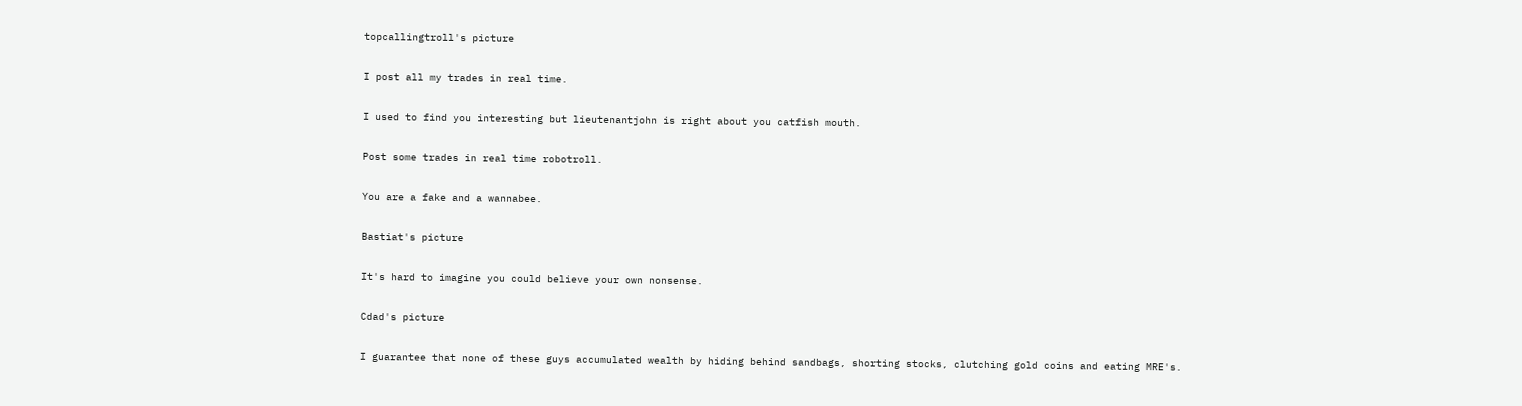topcallingtroll's picture

I post all my trades in real time.

I used to find you interesting but lieutenantjohn is right about you catfish mouth.

Post some trades in real time robotroll.

You are a fake and a wannabee.

Bastiat's picture

It's hard to imagine you could believe your own nonsense.

Cdad's picture

I guarantee that none of these guys accumulated wealth by hiding behind sandbags, shorting stocks, clutching gold coins and eating MRE's.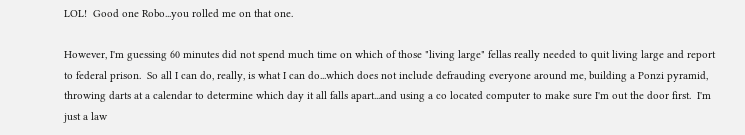LOL!  Good one Robo...you rolled me on that one.

However, I'm guessing 60 minutes did not spend much time on which of those "living large" fellas really needed to quit living large and report to federal prison.  So all I can do, really, is what I can do...which does not include defrauding everyone around me, building a Ponzi pyramid, throwing darts at a calendar to determine which day it all falls apart...and using a co located computer to make sure I'm out the door first.  I'm just a law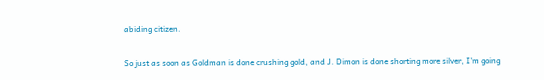abiding citizen.

So just as soon as Goldman is done crushing gold, and J. Dimon is done shorting more silver, I'm going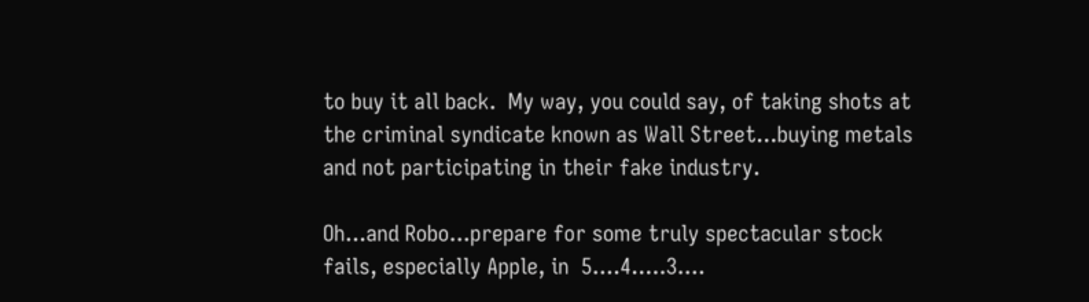to buy it all back.  My way, you could say, of taking shots at the criminal syndicate known as Wall Street...buying metals and not participating in their fake industry.

Oh...and Robo...prepare for some truly spectacular stock fails, especially Apple, in  5....4.....3....